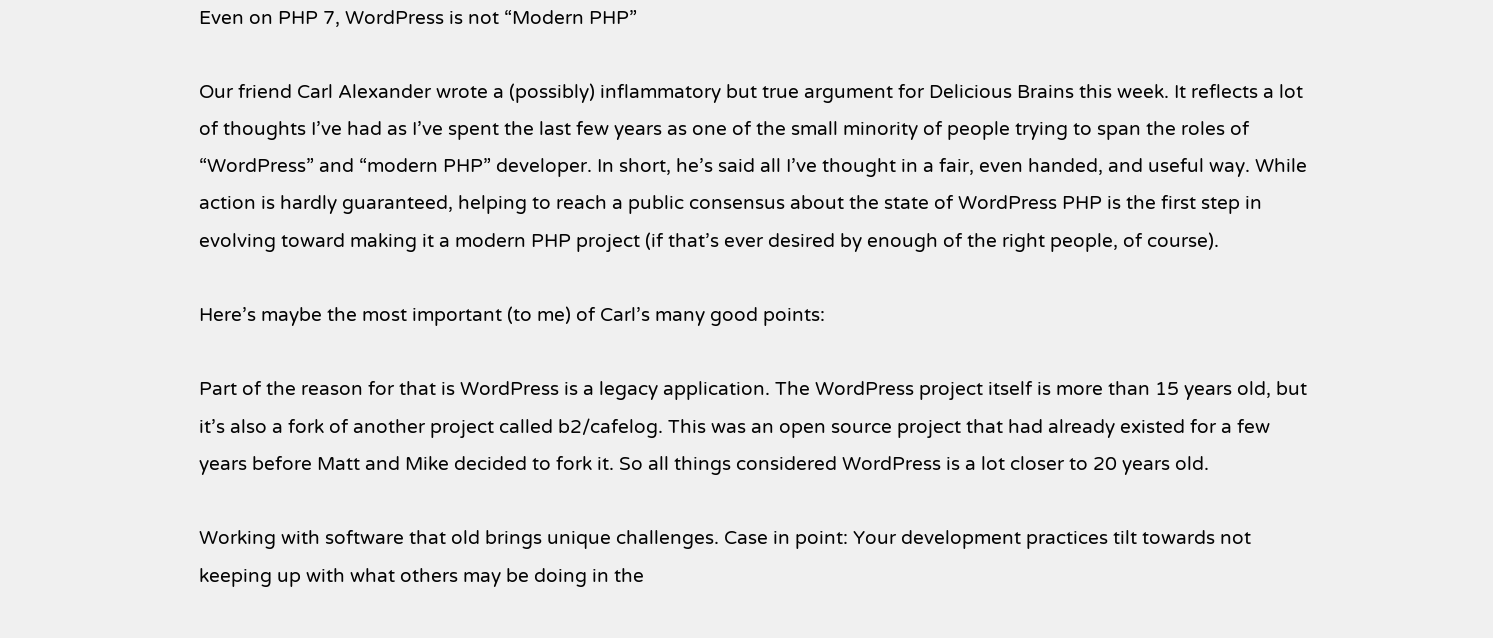Even on PHP 7, WordPress is not “Modern PHP”

Our friend Carl Alexander wrote a (possibly) inflammatory but true argument for Delicious Brains this week. It reflects a lot of thoughts I’ve had as I’ve spent the last few years as one of the small minority of people trying to span the roles of  “WordPress” and “modern PHP” developer. In short, he’s said all I’ve thought in a fair, even handed, and useful way. While action is hardly guaranteed, helping to reach a public consensus about the state of WordPress PHP is the first step in evolving toward making it a modern PHP project (if that’s ever desired by enough of the right people, of course).

Here’s maybe the most important (to me) of Carl’s many good points:

Part of the reason for that is WordPress is a legacy application. The WordPress project itself is more than 15 years old, but it’s also a fork of another project called b2/cafelog. This was an open source project that had already existed for a few years before Matt and Mike decided to fork it. So all things considered WordPress is a lot closer to 20 years old.

Working with software that old brings unique challenges. Case in point: Your development practices tilt towards not keeping up with what others may be doing in the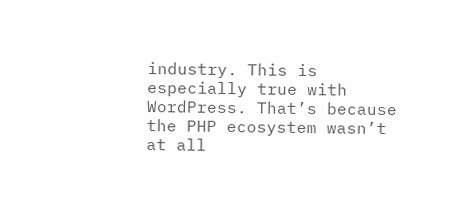industry. This is especially true with WordPress. That’s because the PHP ecosystem wasn’t at all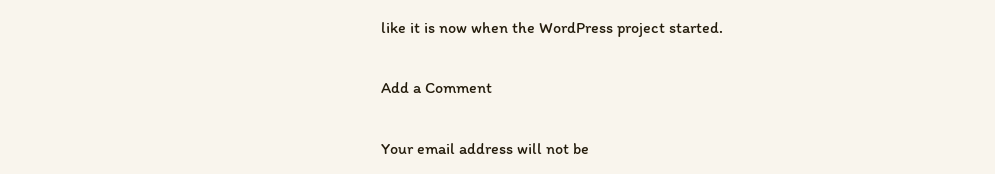like it is now when the WordPress project started.

Add a Comment

Your email address will not be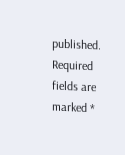published. Required fields are marked *